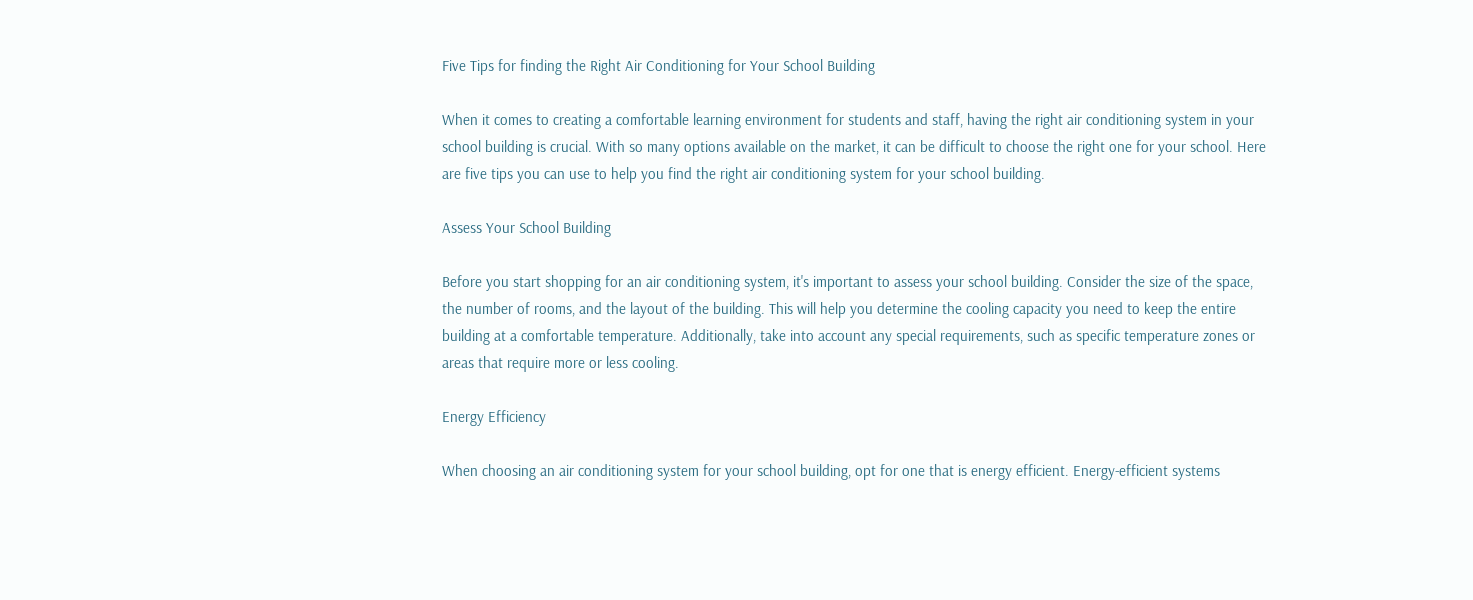Five Tips for finding the Right Air Conditioning for Your School Building

When it comes to creating a comfortable learning environment for students and staff, having the right air conditioning system in your school building is crucial. With so many options available on the market, it can be difficult to choose the right one for your school. Here are five tips you can use to help you find the right air conditioning system for your school building.

Assess Your School Building

Before you start shopping for an air conditioning system, it's important to assess your school building. Consider the size of the space, the number of rooms, and the layout of the building. This will help you determine the cooling capacity you need to keep the entire building at a comfortable temperature. Additionally, take into account any special requirements, such as specific temperature zones or areas that require more or less cooling.

Energy Efficiency

When choosing an air conditioning system for your school building, opt for one that is energy efficient. Energy-efficient systems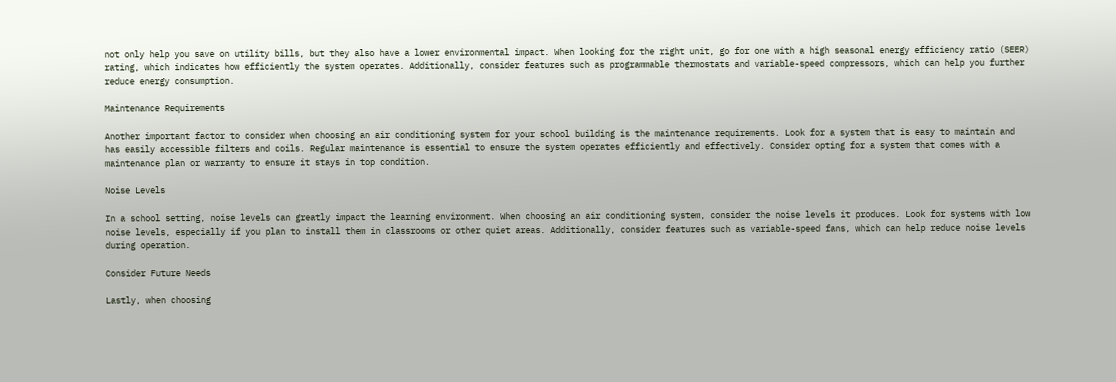not only help you save on utility bills, but they also have a lower environmental impact. When looking for the right unit, go for one with a high seasonal energy efficiency ratio (SEER) rating, which indicates how efficiently the system operates. Additionally, consider features such as programmable thermostats and variable-speed compressors, which can help you further reduce energy consumption.

Maintenance Requirements

Another important factor to consider when choosing an air conditioning system for your school building is the maintenance requirements. Look for a system that is easy to maintain and has easily accessible filters and coils. Regular maintenance is essential to ensure the system operates efficiently and effectively. Consider opting for a system that comes with a maintenance plan or warranty to ensure it stays in top condition.

Noise Levels

In a school setting, noise levels can greatly impact the learning environment. When choosing an air conditioning system, consider the noise levels it produces. Look for systems with low noise levels, especially if you plan to install them in classrooms or other quiet areas. Additionally, consider features such as variable-speed fans, which can help reduce noise levels during operation.

Consider Future Needs

Lastly, when choosing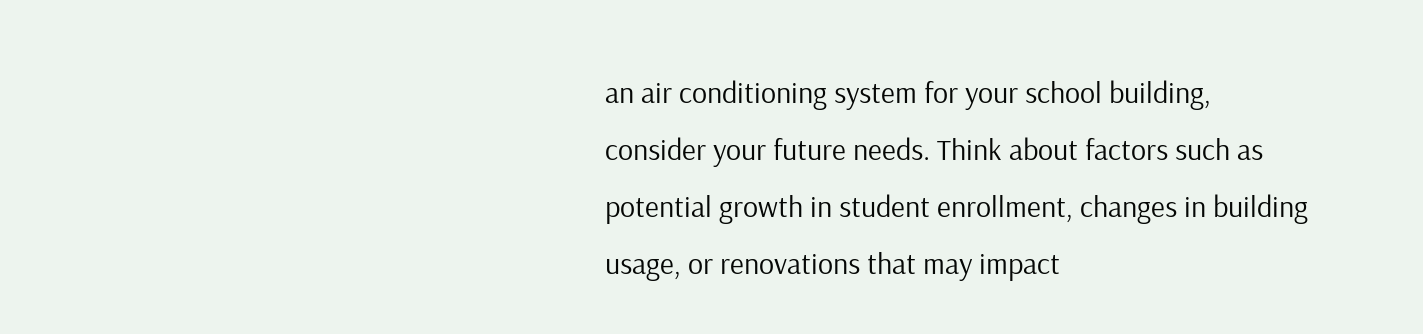an air conditioning system for your school building, consider your future needs. Think about factors such as potential growth in student enrollment, changes in building usage, or renovations that may impact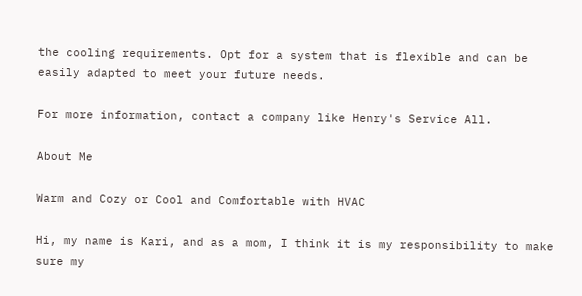the cooling requirements. Opt for a system that is flexible and can be easily adapted to meet your future needs.

For more information, contact a company like Henry's Service All.

About Me

Warm and Cozy or Cool and Comfortable with HVAC

Hi, my name is Kari, and as a mom, I think it is my responsibility to make sure my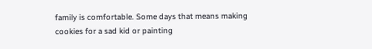family is comfortable. Some days that means making cookies for a sad kid or painting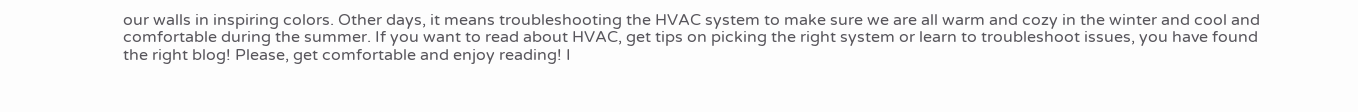our walls in inspiring colors. Other days, it means troubleshooting the HVAC system to make sure we are all warm and cozy in the winter and cool and comfortable during the summer. If you want to read about HVAC, get tips on picking the right system or learn to troubleshoot issues, you have found the right blog! Please, get comfortable and enjoy reading! I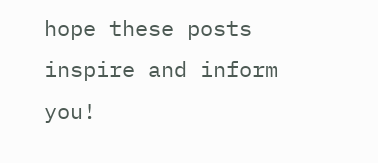hope these posts inspire and inform you!